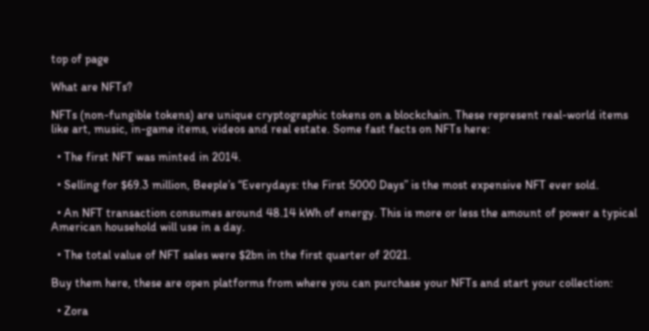top of page

What are NFTs?

NFTs (non-fungible tokens) are unique cryptographic tokens on a blockchain. These represent real-world items like art, music, in-game items, videos and real estate. Some fast facts on NFTs here:

  • The first NFT was minted in 2014.

  • Selling for $69.3 million, Beeple’s “Everydays: the First 5000 Days” is the most expensive NFT ever sold.

  • An NFT transaction consumes around 48.14 kWh of energy. This is more or less the amount of power a typical American household will use in a day.

  • The total value of NFT sales were $2bn in the first quarter of 2021.

Buy them here, these are open platforms from where you can purchase your NFTs and start your collection:

  • Zora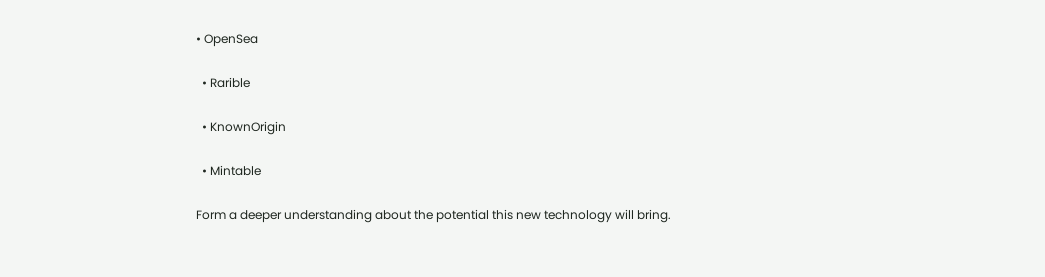• OpenSea

  • Rarible

  • KnownOrigin

  • Mintable

Form a deeper understanding about the potential this new technology will bring.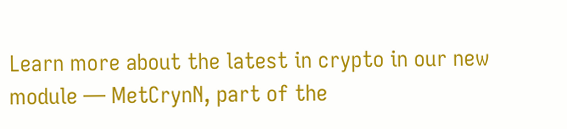Learn more about the latest in crypto in our new module — MetCrynN, part of the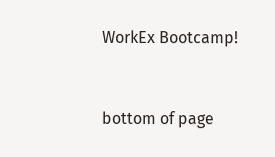WorkEx Bootcamp!


bottom of page